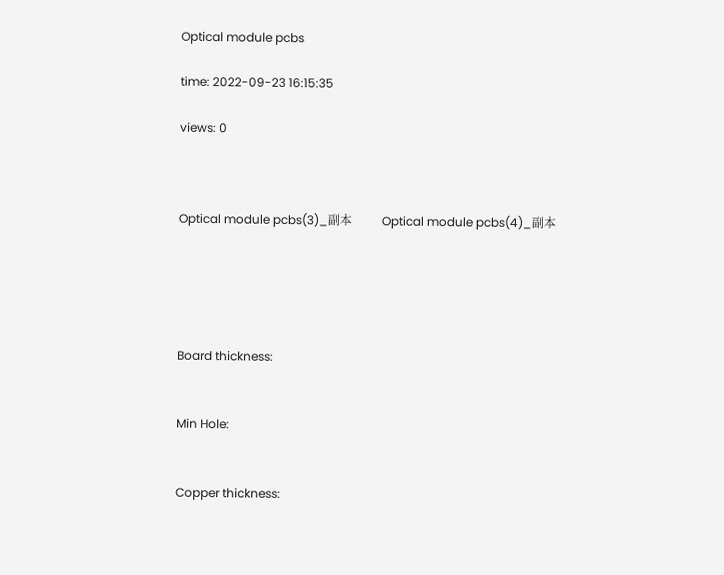Optical module pcbs

time: 2022-09-23 16:15:35

views: 0



Optical module pcbs(3)_副本          Optical module pcbs(4)_副本





Board thickness:


Min Hole:


Copper thickness: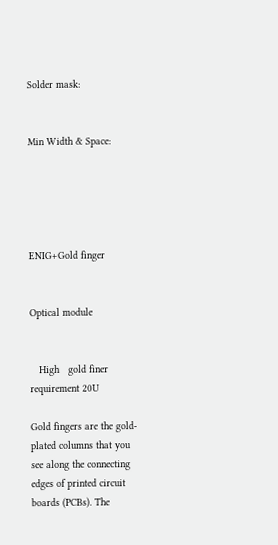Solder mask:


Min Width & Space:





ENIG+Gold finger


Optical module


   High   gold finer requirement 20U

Gold fingers are the gold-plated columns that you see along the connecting edges of printed circuit boards (PCBs). The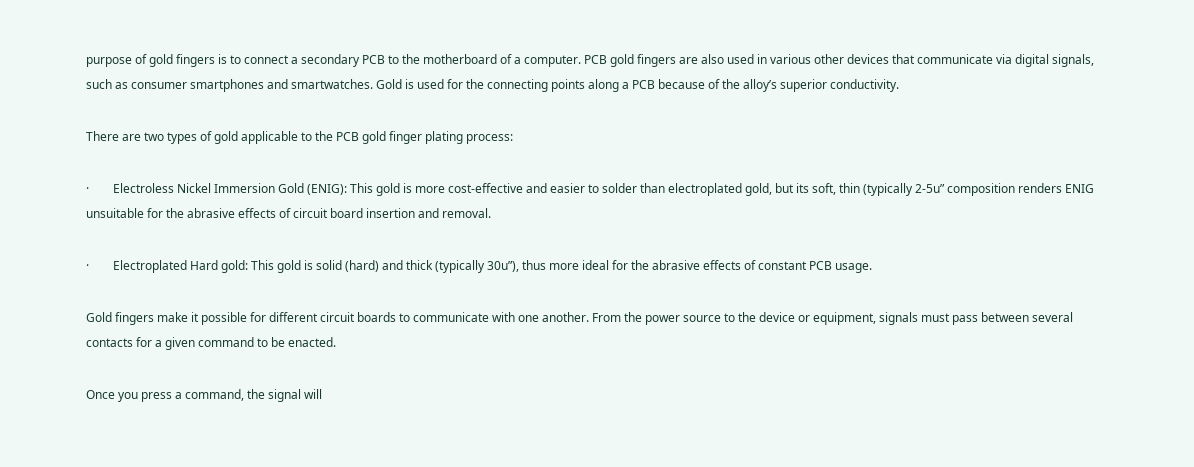purpose of gold fingers is to connect a secondary PCB to the motherboard of a computer. PCB gold fingers are also used in various other devices that communicate via digital signals, such as consumer smartphones and smartwatches. Gold is used for the connecting points along a PCB because of the alloy’s superior conductivity.

There are two types of gold applicable to the PCB gold finger plating process:

·        Electroless Nickel Immersion Gold (ENIG): This gold is more cost-effective and easier to solder than electroplated gold, but its soft, thin (typically 2-5u” composition renders ENIG unsuitable for the abrasive effects of circuit board insertion and removal.

·        Electroplated Hard gold: This gold is solid (hard) and thick (typically 30u”), thus more ideal for the abrasive effects of constant PCB usage.

Gold fingers make it possible for different circuit boards to communicate with one another. From the power source to the device or equipment, signals must pass between several contacts for a given command to be enacted.

Once you press a command, the signal will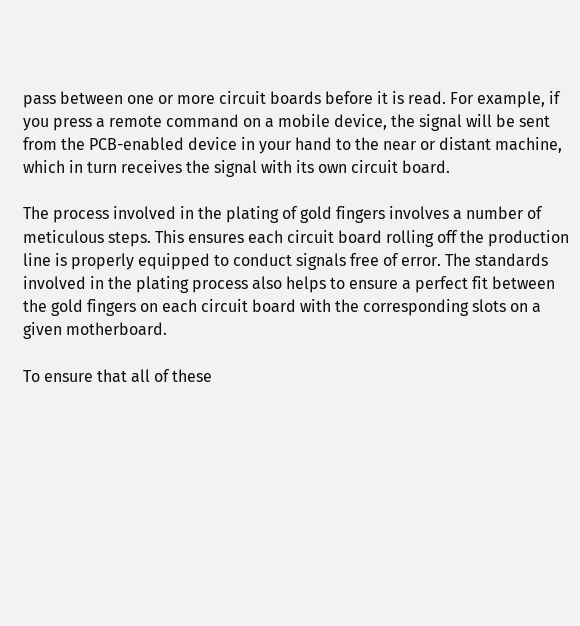pass between one or more circuit boards before it is read. For example, if you press a remote command on a mobile device, the signal will be sent from the PCB-enabled device in your hand to the near or distant machine, which in turn receives the signal with its own circuit board.

The process involved in the plating of gold fingers involves a number of meticulous steps. This ensures each circuit board rolling off the production line is properly equipped to conduct signals free of error. The standards involved in the plating process also helps to ensure a perfect fit between the gold fingers on each circuit board with the corresponding slots on a given motherboard.

To ensure that all of these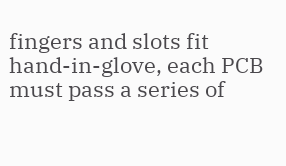fingers and slots fit hand-in-glove, each PCB must pass a series of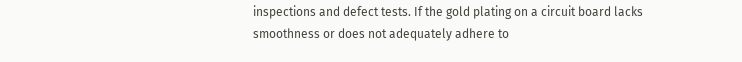inspections and defect tests. If the gold plating on a circuit board lacks smoothness or does not adequately adhere to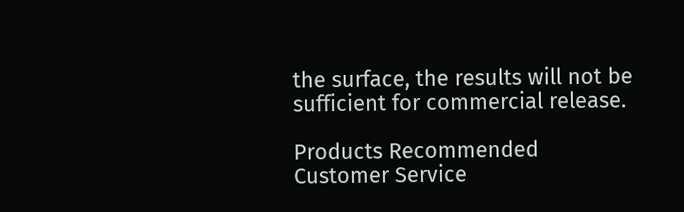the surface, the results will not be sufficient for commercial release.

Products Recommended
Customer Service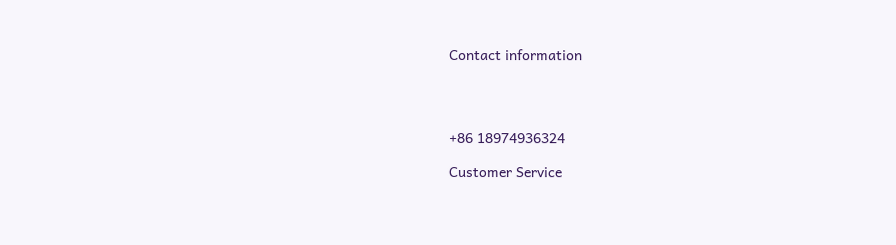Contact information




+86 18974936324

Customer Service